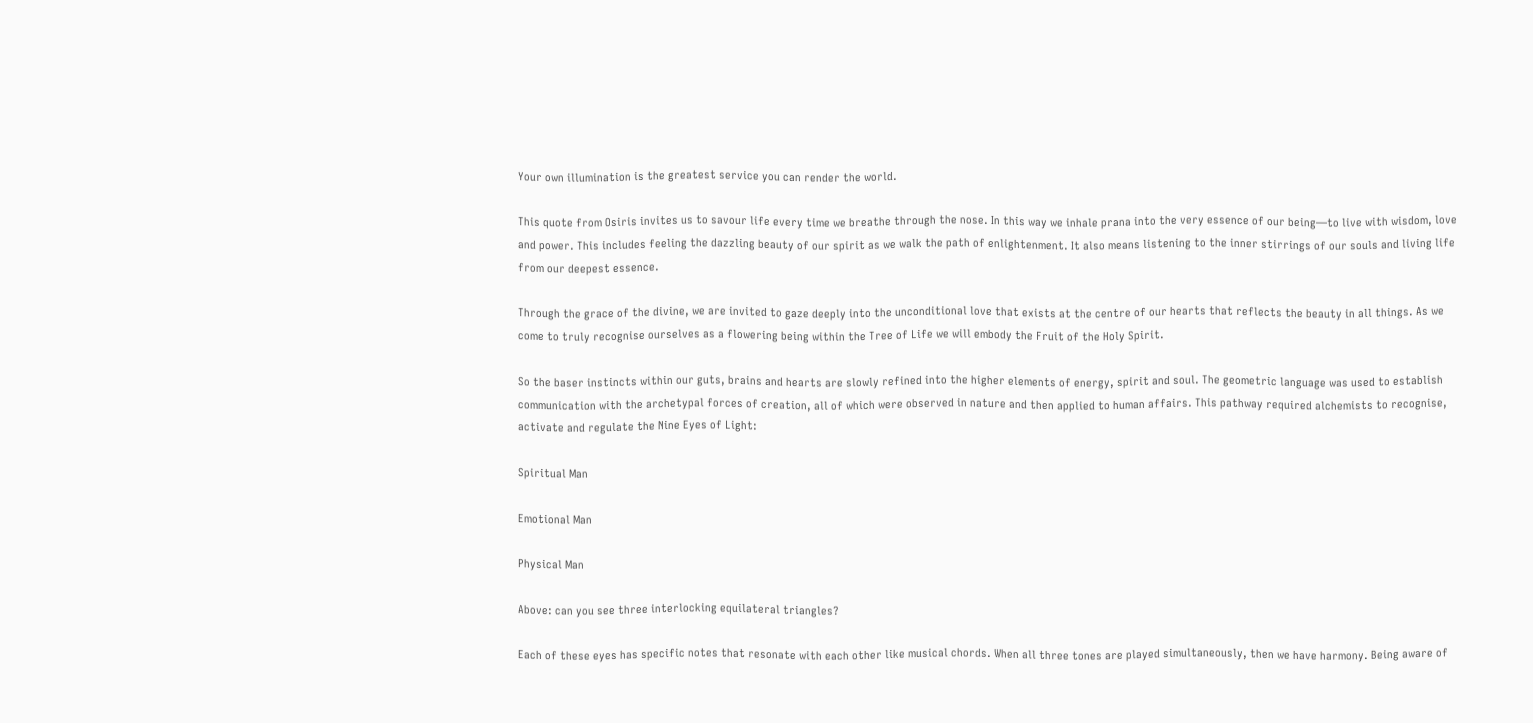Your own illumination is the greatest service you can render the world.

This quote from Osiris invites us to savour life every time we breathe through the nose. In this way we inhale prana into the very essence of our being—to live with wisdom, love and power. This includes feeling the dazzling beauty of our spirit as we walk the path of enlightenment. It also means listening to the inner stirrings of our souls and living life from our deepest essence.

Through the grace of the divine, we are invited to gaze deeply into the unconditional love that exists at the centre of our hearts that reflects the beauty in all things. As we come to truly recognise ourselves as a flowering being within the Tree of Life we will embody the Fruit of the Holy Spirit.

So the baser instincts within our guts, brains and hearts are slowly refined into the higher elements of energy, spirit and soul. The geometric language was used to establish communication with the archetypal forces of creation, all of which were observed in nature and then applied to human affairs. This pathway required alchemists to recognise, activate and regulate the Nine Eyes of Light:

Spiritual Man

Emotional Man

Physical Man

Above: can you see three interlocking equilateral triangles?

Each of these eyes has specific notes that resonate with each other like musical chords. When all three tones are played simultaneously, then we have harmony. Being aware of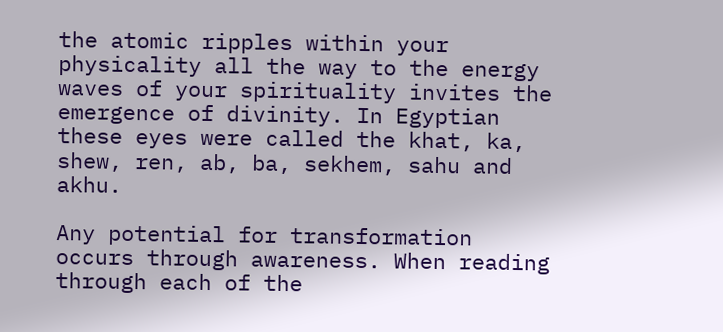the atomic ripples within your physicality all the way to the energy waves of your spirituality invites the emergence of divinity. In Egyptian these eyes were called the khat, ka, shew, ren, ab, ba, sekhem, sahu and akhu.

Any potential for transformation occurs through awareness. When reading through each of the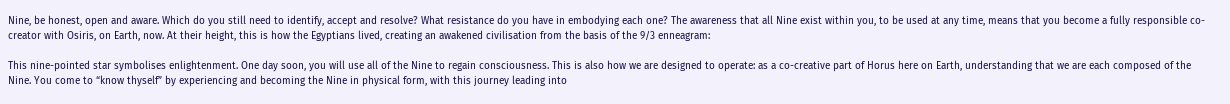Nine, be honest, open and aware. Which do you still need to identify, accept and resolve? What resistance do you have in embodying each one? The awareness that all Nine exist within you, to be used at any time, means that you become a fully responsible co-creator with Osiris, on Earth, now. At their height, this is how the Egyptians lived, creating an awakened civilisation from the basis of the 9/3 enneagram:

This nine-pointed star symbolises enlightenment. One day soon, you will use all of the Nine to regain consciousness. This is also how we are designed to operate: as a co-creative part of Horus here on Earth, understanding that we are each composed of the Nine. You come to “know thyself” by experiencing and becoming the Nine in physical form, with this journey leading into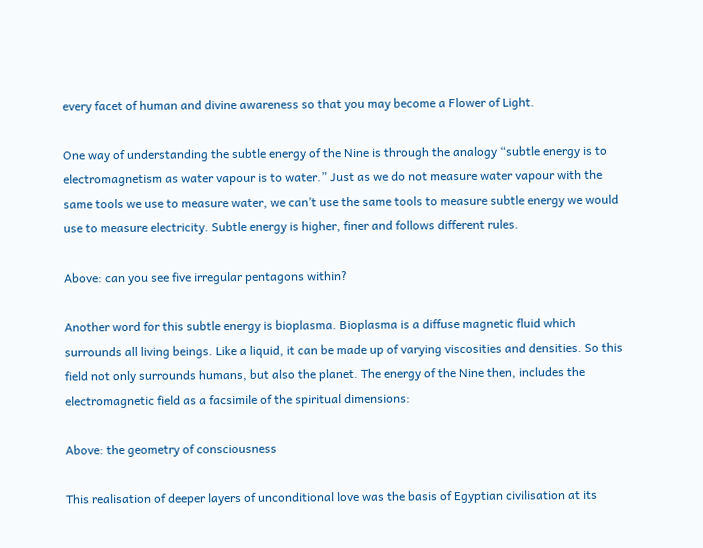every facet of human and divine awareness so that you may become a Flower of Light.

One way of understanding the subtle energy of the Nine is through the analogy “subtle energy is to electromagnetism as water vapour is to water.” Just as we do not measure water vapour with the same tools we use to measure water, we can’t use the same tools to measure subtle energy we would use to measure electricity. Subtle energy is higher, finer and follows different rules.

Above: can you see five irregular pentagons within?

Another word for this subtle energy is bioplasma. Bioplasma is a diffuse magnetic fluid which surrounds all living beings. Like a liquid, it can be made up of varying viscosities and densities. So this field not only surrounds humans, but also the planet. The energy of the Nine then, includes the electromagnetic field as a facsimile of the spiritual dimensions:

Above: the geometry of consciousness

This realisation of deeper layers of unconditional love was the basis of Egyptian civilisation at its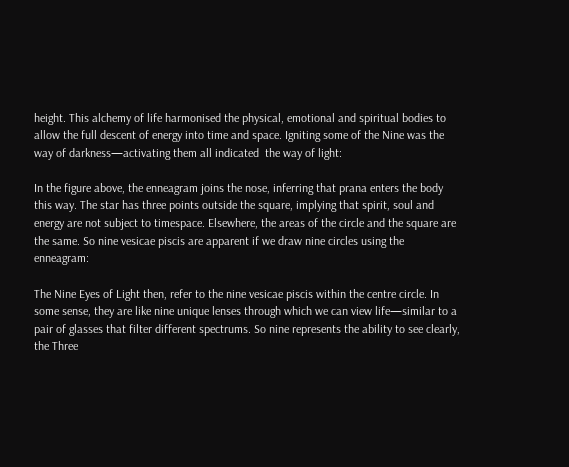height. This alchemy of life harmonised the physical, emotional and spiritual bodies to allow the full descent of energy into time and space. Igniting some of the Nine was the way of darkness—activating them all indicated  the way of light:

In the figure above, the enneagram joins the nose, inferring that prana enters the body this way. The star has three points outside the square, implying that spirit, soul and energy are not subject to timespace. Elsewhere, the areas of the circle and the square are the same. So nine vesicae piscis are apparent if we draw nine circles using the enneagram:

The Nine Eyes of Light then, refer to the nine vesicae piscis within the centre circle. In some sense, they are like nine unique lenses through which we can view life—similar to a pair of glasses that filter different spectrums. So nine represents the ability to see clearly, the Three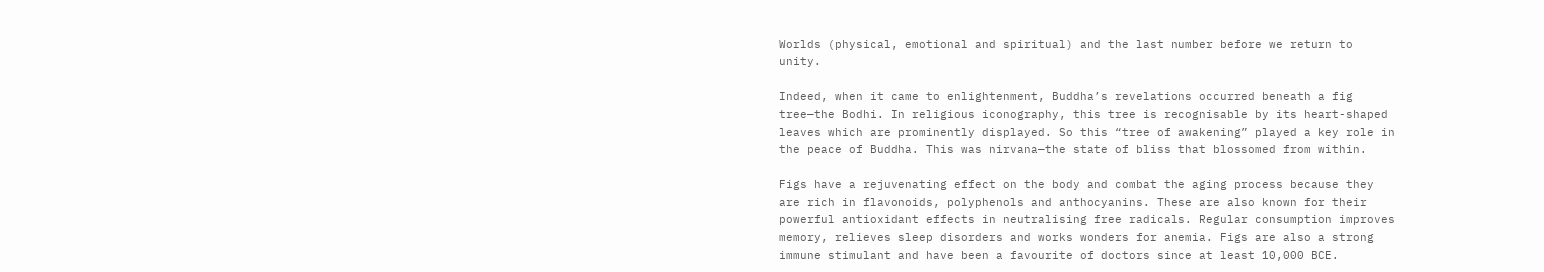Worlds (physical, emotional and spiritual) and the last number before we return to unity.

Indeed, when it came to enlightenment, Buddha’s revelations occurred beneath a fig tree—the Bodhi. In religious iconography, this tree is recognisable by its heart-shaped leaves which are prominently displayed. So this “tree of awakening” played a key role in the peace of Buddha. This was nirvana—the state of bliss that blossomed from within.

Figs have a rejuvenating effect on the body and combat the aging process because they are rich in flavonoids, polyphenols and anthocyanins. These are also known for their powerful antioxidant effects in neutralising free radicals. Regular consumption improves memory, relieves sleep disorders and works wonders for anemia. Figs are also a strong immune stimulant and have been a favourite of doctors since at least 10,000 BCE.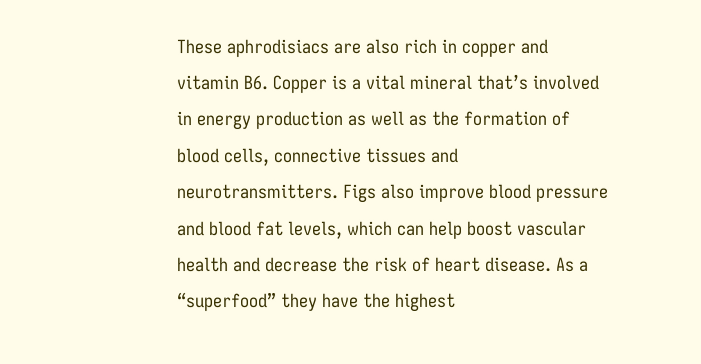These aphrodisiacs are also rich in copper and vitamin B6. Copper is a vital mineral that’s involved in energy production as well as the formation of blood cells, connective tissues and neurotransmitters. Figs also improve blood pressure and blood fat levels, which can help boost vascular health and decrease the risk of heart disease. As a “superfood” they have the highest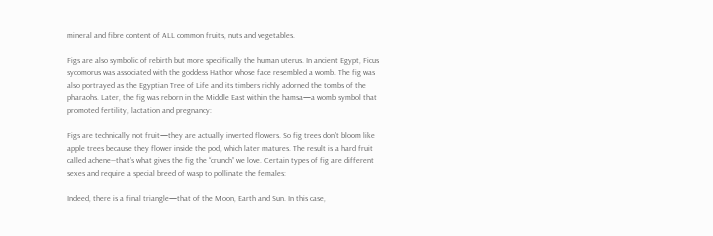mineral and fibre content of ALL common fruits, nuts and vegetables.

Figs are also symbolic of rebirth but more specifically the human uterus. In ancient Egypt, Ficus sycomorus was associated with the goddess Hathor whose face resembled a womb. The fig was also portrayed as the Egyptian Tree of Life and its timbers richly adorned the tombs of the pharaohs. Later, the fig was reborn in the Middle East within the hamsa—a womb symbol that promoted fertility, lactation and pregnancy:

Figs are technically not fruit—they are actually inverted flowers. So fig trees don’t bloom like apple trees because they flower inside the pod, which later matures. The result is a hard fruit called achene―that’s what gives the fig the “crunch” we love. Certain types of fig are different sexes and require a special breed of wasp to pollinate the females:

Indeed, there is a final triangle—that of the Moon, Earth and Sun. In this case,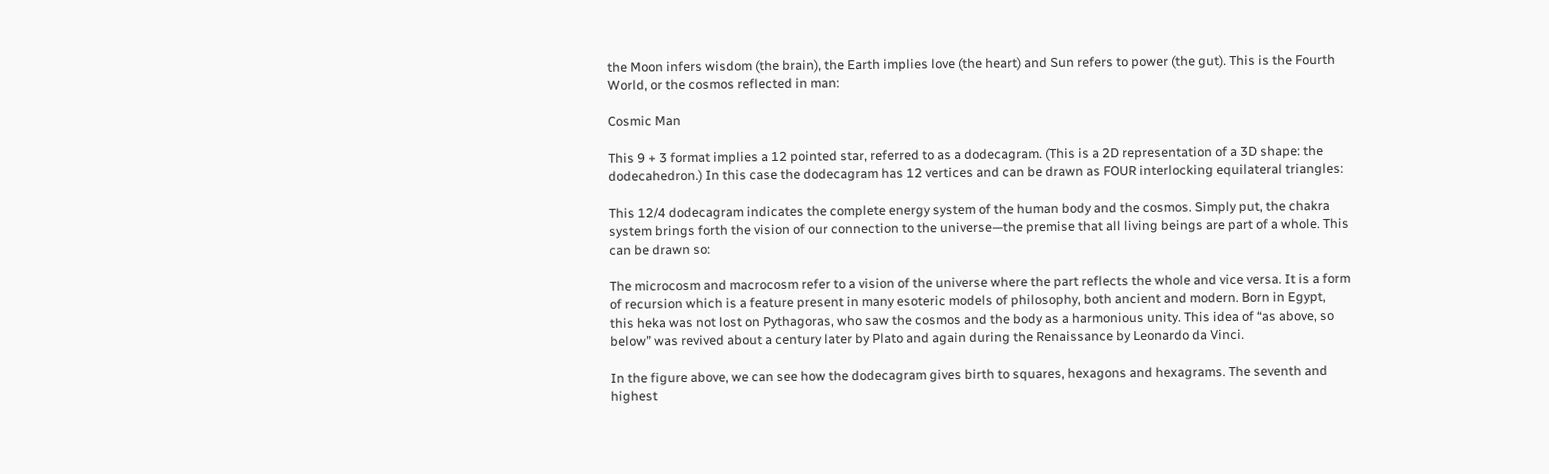the Moon infers wisdom (the brain), the Earth implies love (the heart) and Sun refers to power (the gut). This is the Fourth World, or the cosmos reflected in man:

Cosmic Man

This 9 + 3 format implies a 12 pointed star, referred to as a dodecagram. (This is a 2D representation of a 3D shape: the dodecahedron.) In this case the dodecagram has 12 vertices and can be drawn as FOUR interlocking equilateral triangles:

This 12/4 dodecagram indicates the complete energy system of the human body and the cosmos. Simply put, the chakra system brings forth the vision of our connection to the universe—the premise that all living beings are part of a whole. This can be drawn so:

The microcosm and macrocosm refer to a vision of the universe where the part reflects the whole and vice versa. It is a form of recursion which is a feature present in many esoteric models of philosophy, both ancient and modern. Born in Egypt, this heka was not lost on Pythagoras, who saw the cosmos and the body as a harmonious unity. This idea of “as above, so below” was revived about a century later by Plato and again during the Renaissance by Leonardo da Vinci.

In the figure above, we can see how the dodecagram gives birth to squares, hexagons and hexagrams. The seventh and highest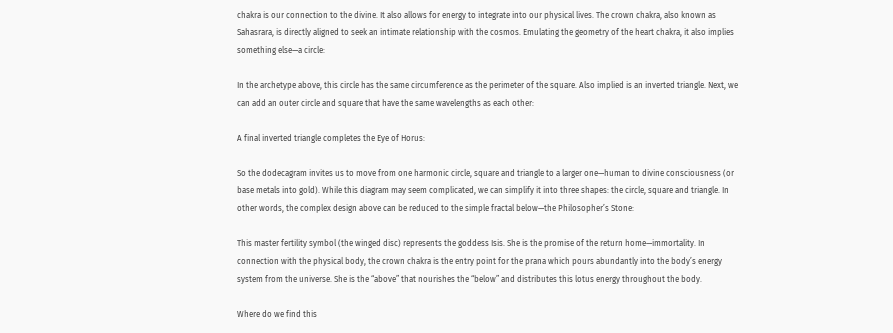chakra is our connection to the divine. It also allows for energy to integrate into our physical lives. The crown chakra, also known as Sahasrara, is directly aligned to seek an intimate relationship with the cosmos. Emulating the geometry of the heart chakra, it also implies something else—a circle:

In the archetype above, this circle has the same circumference as the perimeter of the square. Also implied is an inverted triangle. Next, we can add an outer circle and square that have the same wavelengths as each other:

A final inverted triangle completes the Eye of Horus:

So the dodecagram invites us to move from one harmonic circle, square and triangle to a larger one—human to divine consciousness (or base metals into gold). While this diagram may seem complicated, we can simplify it into three shapes: the circle, square and triangle. In other words, the complex design above can be reduced to the simple fractal below—the Philosopher’s Stone:

This master fertility symbol (the winged disc) represents the goddess Isis. She is the promise of the return home—immortality. In connection with the physical body, the crown chakra is the entry point for the prana which pours abundantly into the body’s energy system from the universe. She is the “above” that nourishes the “below” and distributes this lotus energy throughout the body.

Where do we find this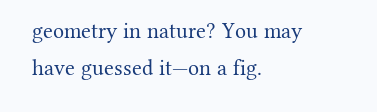geometry in nature? You may have guessed it—on a fig.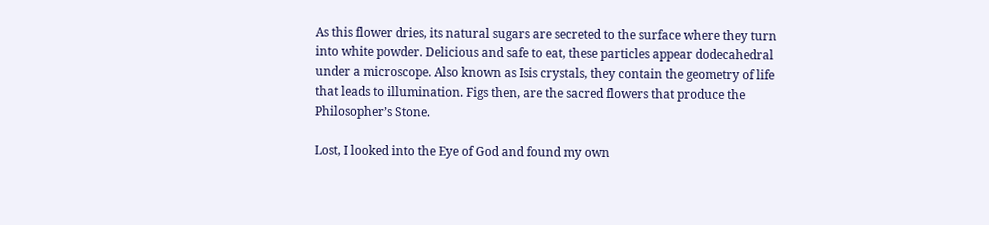As this flower dries, its natural sugars are secreted to the surface where they turn into white powder. Delicious and safe to eat, these particles appear dodecahedral under a microscope. Also known as Isis crystals, they contain the geometry of life that leads to illumination. Figs then, are the sacred flowers that produce the Philosopher’s Stone.

Lost, I looked into the Eye of God and found my own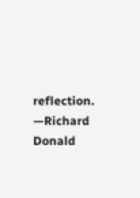reflection.
—Richard Donald